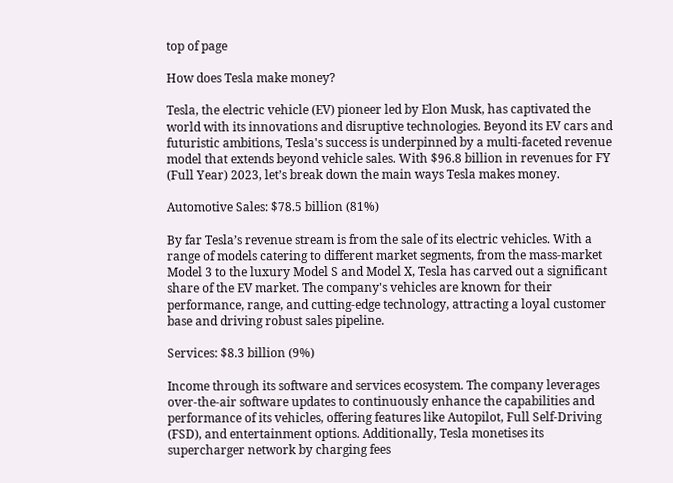top of page

How does Tesla make money?

Tesla, the electric vehicle (EV) pioneer led by Elon Musk, has captivated the world with its innovations and disruptive technologies. Beyond its EV cars and futuristic ambitions, Tesla's success is underpinned by a multi-faceted revenue model that extends beyond vehicle sales. With $96.8 billion in revenues for FY (Full Year) 2023, let’s break down the main ways Tesla makes money.

Automotive Sales: $78.5 billion (81%)

By far Tesla’s revenue stream is from the sale of its electric vehicles. With a range of models catering to different market segments, from the mass-market Model 3 to the luxury Model S and Model X, Tesla has carved out a significant share of the EV market. The company's vehicles are known for their performance, range, and cutting-edge technology, attracting a loyal customer base and driving robust sales pipeline.

Services: $8.3 billion (9%)

Income through its software and services ecosystem. The company leverages over-the-air software updates to continuously enhance the capabilities and performance of its vehicles, offering features like Autopilot, Full Self-Driving (FSD), and entertainment options. Additionally, Tesla monetises its supercharger network by charging fees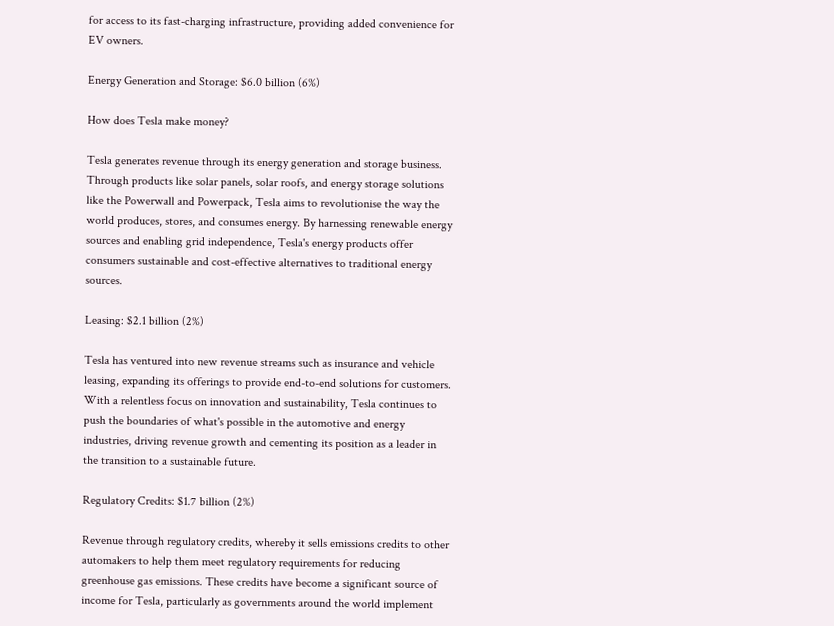for access to its fast-charging infrastructure, providing added convenience for EV owners.

Energy Generation and Storage: $6.0 billion (6%)

How does Tesla make money?

Tesla generates revenue through its energy generation and storage business. Through products like solar panels, solar roofs, and energy storage solutions like the Powerwall and Powerpack, Tesla aims to revolutionise the way the world produces, stores, and consumes energy. By harnessing renewable energy sources and enabling grid independence, Tesla's energy products offer consumers sustainable and cost-effective alternatives to traditional energy sources.

Leasing: $2.1 billion (2%)

Tesla has ventured into new revenue streams such as insurance and vehicle leasing, expanding its offerings to provide end-to-end solutions for customers. With a relentless focus on innovation and sustainability, Tesla continues to push the boundaries of what's possible in the automotive and energy industries, driving revenue growth and cementing its position as a leader in the transition to a sustainable future.

Regulatory Credits: $1.7 billion (2%)

Revenue through regulatory credits, whereby it sells emissions credits to other automakers to help them meet regulatory requirements for reducing greenhouse gas emissions. These credits have become a significant source of income for Tesla, particularly as governments around the world implement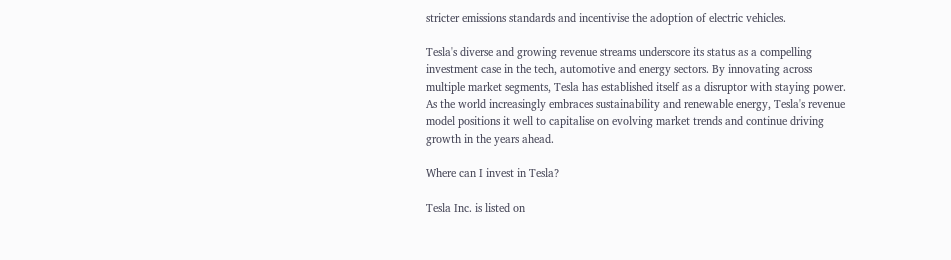stricter emissions standards and incentivise the adoption of electric vehicles.

Tesla's diverse and growing revenue streams underscore its status as a compelling investment case in the tech, automotive and energy sectors. By innovating across multiple market segments, Tesla has established itself as a disruptor with staying power. As the world increasingly embraces sustainability and renewable energy, Tesla's revenue model positions it well to capitalise on evolving market trends and continue driving growth in the years ahead.

Where can I invest in Tesla?

Tesla Inc. is listed on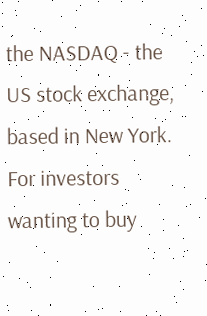the NASDAQ - the US stock exchange, based in New York. For investors wanting to buy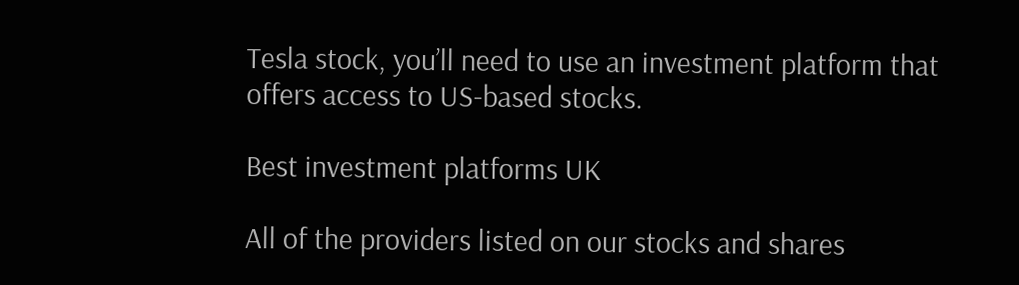Tesla stock, you’ll need to use an investment platform that offers access to US-based stocks.

Best investment platforms UK

All of the providers listed on our stocks and shares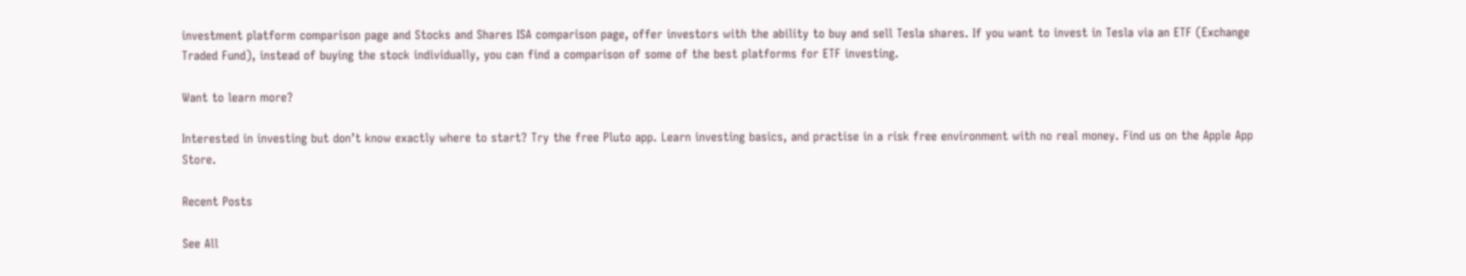investment platform comparison page and Stocks and Shares ISA comparison page, offer investors with the ability to buy and sell Tesla shares. If you want to invest in Tesla via an ETF (Exchange Traded Fund), instead of buying the stock individually, you can find a comparison of some of the best platforms for ETF investing.

Want to learn more?

Interested in investing but don’t know exactly where to start? Try the free Pluto app. Learn investing basics, and practise in a risk free environment with no real money. Find us on the Apple App Store.

Recent Posts

See All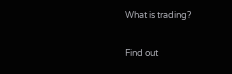What is trading?

Find out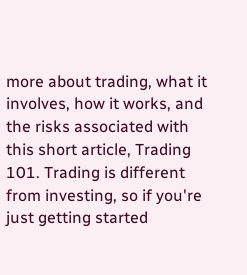more about trading, what it involves, how it works, and the risks associated with this short article, Trading 101. Trading is different from investing, so if you're just getting started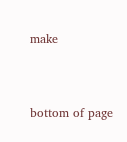make


bottom of page